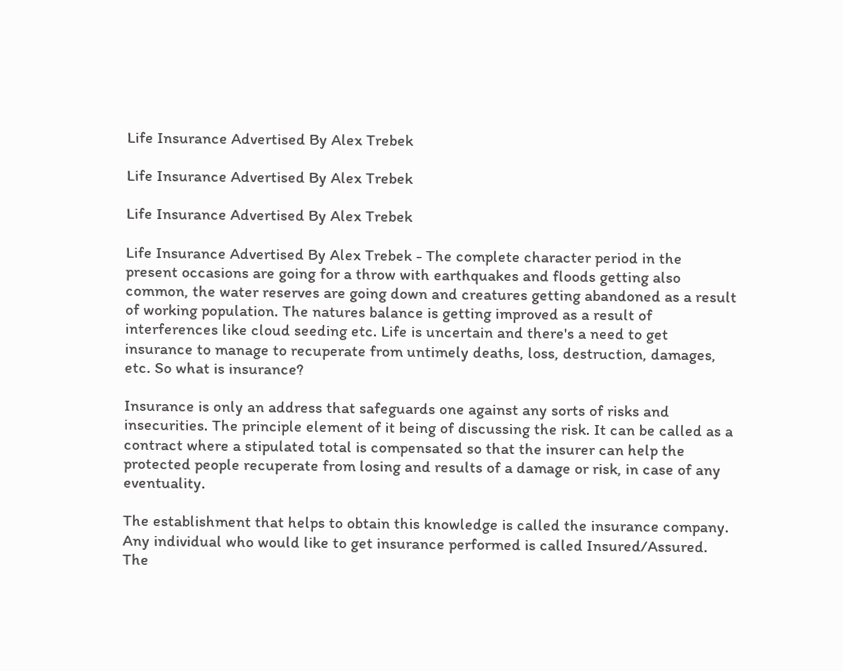Life Insurance Advertised By Alex Trebek

Life Insurance Advertised By Alex Trebek

Life Insurance Advertised By Alex Trebek

Life Insurance Advertised By Alex Trebek - The complete character period in the present occasions are going for a throw with earthquakes and floods getting also common, the water reserves are going down and creatures getting abandoned as a result of working population. The natures balance is getting improved as a result of interferences like cloud seeding etc. Life is uncertain and there's a need to get insurance to manage to recuperate from untimely deaths, loss, destruction, damages, etc. So what is insurance?

Insurance is only an address that safeguards one against any sorts of risks and insecurities. The principle element of it being of discussing the risk. It can be called as a contract where a stipulated total is compensated so that the insurer can help the protected people recuperate from losing and results of a damage or risk, in case of any eventuality.

The establishment that helps to obtain this knowledge is called the insurance company. Any individual who would like to get insurance performed is called Insured/Assured. The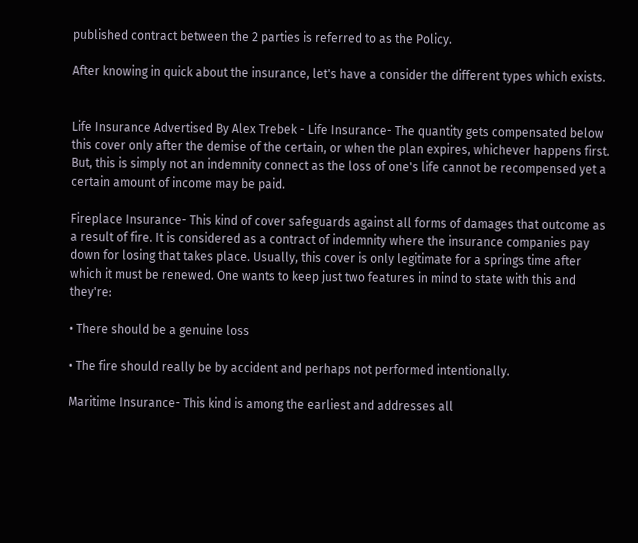published contract between the 2 parties is referred to as the Policy.

After knowing in quick about the insurance, let's have a consider the different types which exists.


Life Insurance Advertised By Alex Trebek - Life Insurance- The quantity gets compensated below this cover only after the demise of the certain, or when the plan expires, whichever happens first. But, this is simply not an indemnity connect as the loss of one's life cannot be recompensed yet a certain amount of income may be paid.

Fireplace Insurance- This kind of cover safeguards against all forms of damages that outcome as a result of fire. It is considered as a contract of indemnity where the insurance companies pay down for losing that takes place. Usually, this cover is only legitimate for a springs time after which it must be renewed. One wants to keep just two features in mind to state with this and they're:

• There should be a genuine loss

• The fire should really be by accident and perhaps not performed intentionally.

Maritime Insurance- This kind is among the earliest and addresses all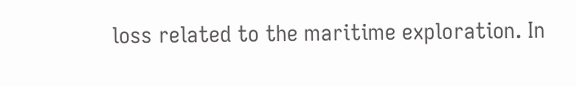loss related to the maritime exploration. In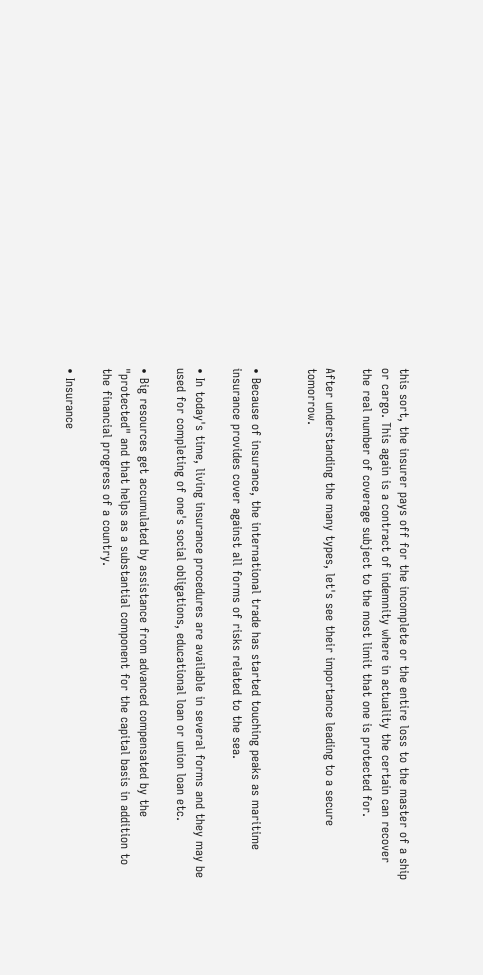this sort, the insurer pays off for the incomplete or the entire loss to the master of a ship or cargo. This again is a contract of indemnity where in actuality the certain can recover the real number of coverage subject to the most limit that one is protected for.

After understanding the many types, let's see their importance leading to a secure tomorrow.


• Because of insurance, the international trade has started touching peaks as maritime insurance provides cover against all forms of risks related to the sea.

• In today's time, living insurance procedures are available in several forms and they may be used for completing of one's social obligations, educational loan or union loan etc.

• Big resources get accumulated by assistance from advanced compensated by the "protected" and that helps as a substantial component for the capital basis in addition to the financial progress of a country.

• Insurance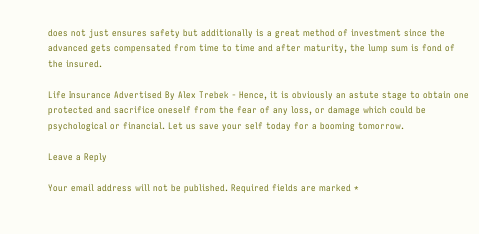does not just ensures safety but additionally is a great method of investment since the advanced gets compensated from time to time and after maturity, the lump sum is fond of the insured.

Life Insurance Advertised By Alex Trebek - Hence, it is obviously an astute stage to obtain one protected and sacrifice oneself from the fear of any loss, or damage which could be psychological or financial. Let us save your self today for a booming tomorrow.

Leave a Reply

Your email address will not be published. Required fields are marked *